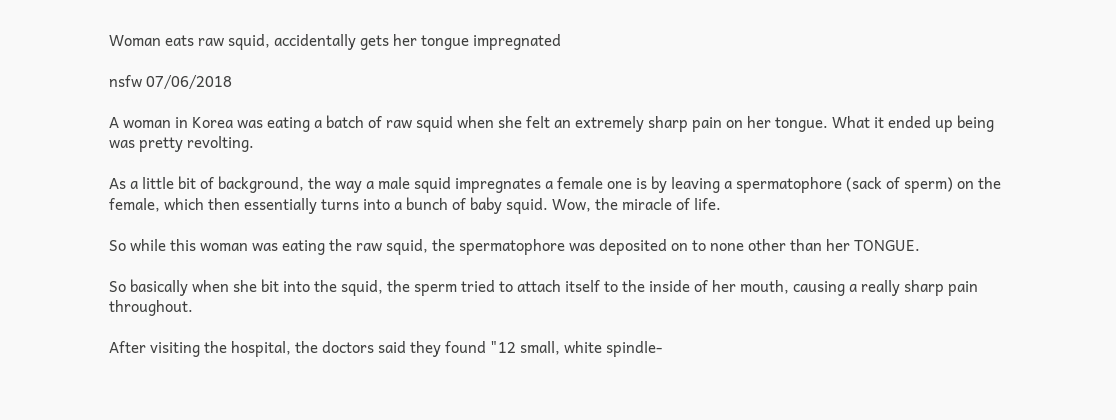Woman eats raw squid, accidentally gets her tongue impregnated

nsfw 07/06/2018

A woman in Korea was eating a batch of raw squid when she felt an extremely sharp pain on her tongue. What it ended up being was pretty revolting.

As a little bit of background, the way a male squid impregnates a female one is by leaving a spermatophore (sack of sperm) on the female, which then essentially turns into a bunch of baby squid. Wow, the miracle of life.

So while this woman was eating the raw squid, the spermatophore was deposited on to none other than her TONGUE.

So basically when she bit into the squid, the sperm tried to attach itself to the inside of her mouth, causing a really sharp pain throughout.

After visiting the hospital, the doctors said they found "12 small, white spindle-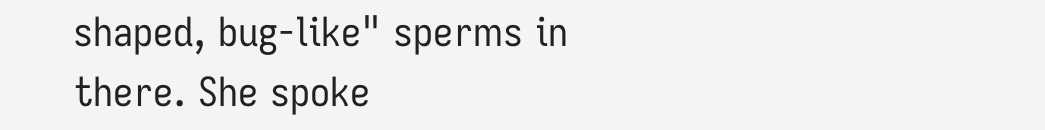shaped, bug-like" sperms in there. She spoke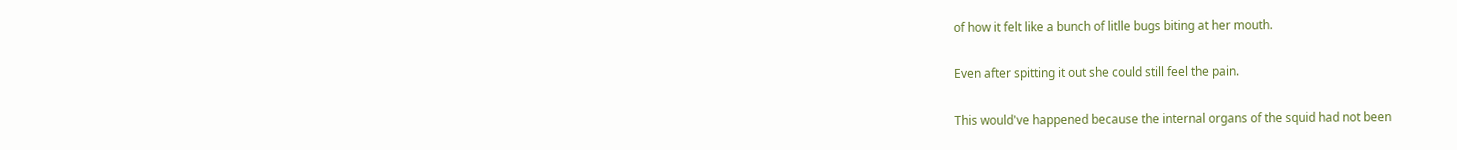of how it felt like a bunch of litlle bugs biting at her mouth.

Even after spitting it out she could still feel the pain.

This would've happened because the internal organs of the squid had not been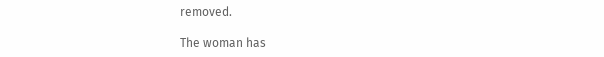removed.

The woman has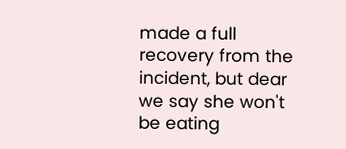made a full recovery from the incident, but dear we say she won't be eating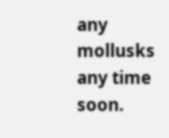any mollusks any time soon.